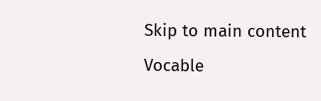Skip to main content
Vocable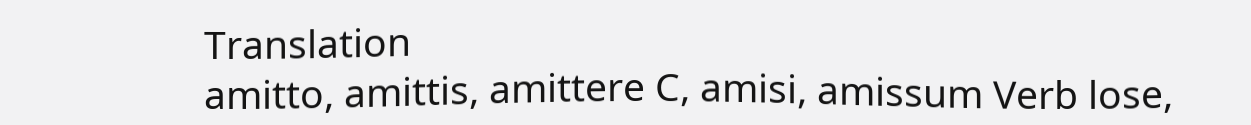Translation
amitto, amittis, amittere C, amisi, amissum Verb lose,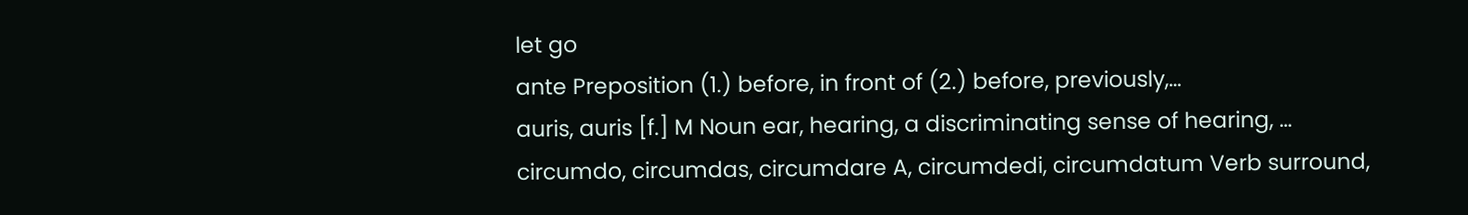let go
ante Preposition (1.) before, in front of (2.) before, previously,…
auris, auris [f.] M Noun ear, hearing, a discriminating sense of hearing, …
circumdo, circumdas, circumdare A, circumdedi, circumdatum Verb surround,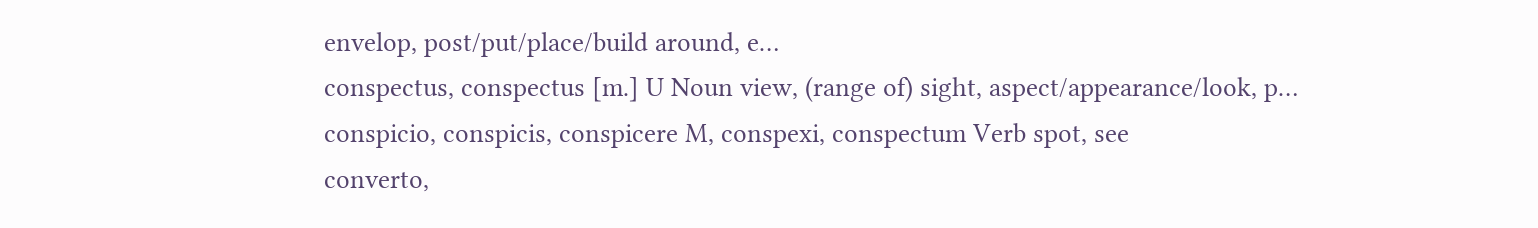envelop, post/put/place/build around, e…
conspectus, conspectus [m.] U Noun view, (range of) sight, aspect/appearance/look, p…
conspicio, conspicis, conspicere M, conspexi, conspectum Verb spot, see
converto,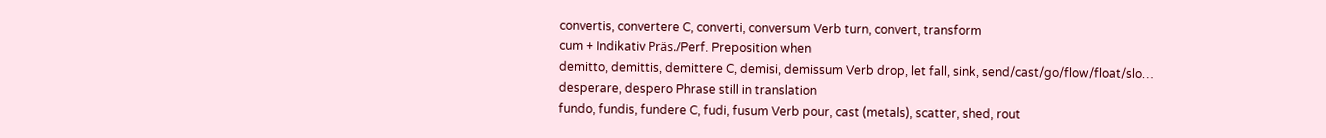convertis, convertere C, converti, conversum Verb turn, convert, transform
cum + Indikativ Präs./Perf. Preposition when
demitto, demittis, demittere C, demisi, demissum Verb drop, let fall, sink, send/cast/go/flow/float/slo…
desperare, despero Phrase still in translation
fundo, fundis, fundere C, fudi, fusum Verb pour, cast (metals), scatter, shed, rout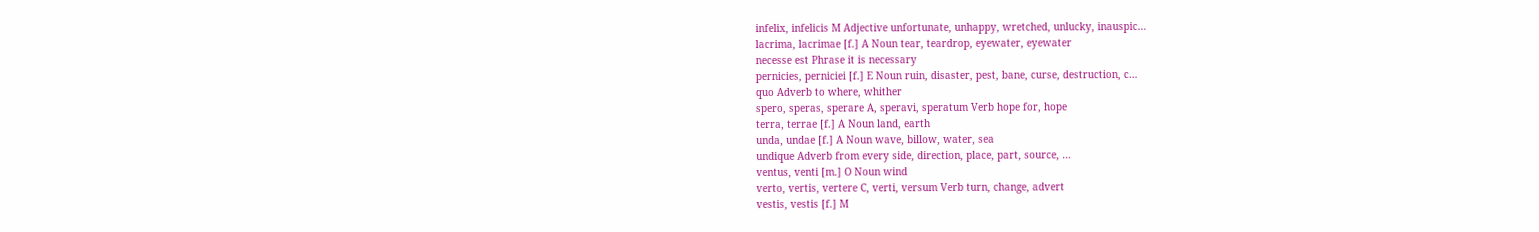infelix, infelicis M Adjective unfortunate, unhappy, wretched, unlucky, inauspic…
lacrima, lacrimae [f.] A Noun tear, teardrop, eyewater, eyewater
necesse est Phrase it is necessary
pernicies, perniciei [f.] E Noun ruin, disaster, pest, bane, curse, destruction, c…
quo Adverb to where, whither
spero, speras, sperare A, speravi, speratum Verb hope for, hope
terra, terrae [f.] A Noun land, earth
unda, undae [f.] A Noun wave, billow, water, sea
undique Adverb from every side, direction, place, part, source, …
ventus, venti [m.] O Noun wind
verto, vertis, vertere C, verti, versum Verb turn, change, advert
vestis, vestis [f.] M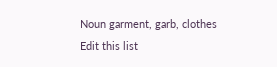Noun garment, garb, clothes
Edit this list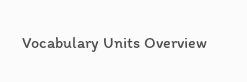Vocabulary Units Overview